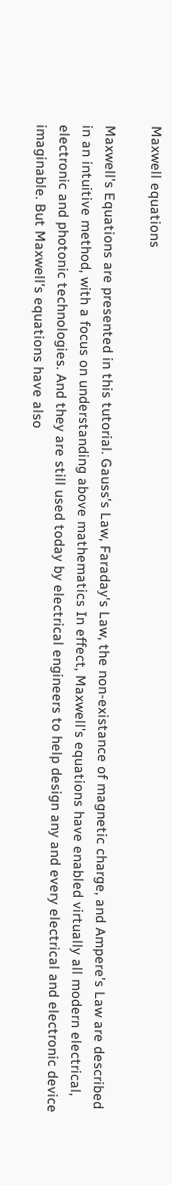Maxwell equations

Maxwell's Equations are presented in this tutorial. Gauss's Law, Faraday's Law, the non-existance of magnetic charge, and Ampere's Law are described in an intuitive method, with a focus on understanding above mathematics In effect, Maxwell's equations have enabled virtually all modern electrical, electronic and photonic technologies. And they are still used today by electrical engineers to help design any and every electrical and electronic device imaginable. But Maxwell's equations have also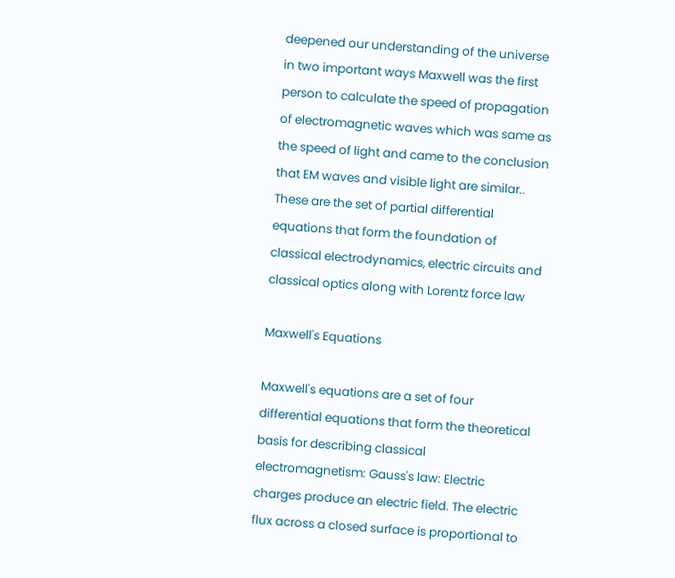deepened our understanding of the universe in two important ways Maxwell was the first person to calculate the speed of propagation of electromagnetic waves which was same as the speed of light and came to the conclusion that EM waves and visible light are similar.. These are the set of partial differential equations that form the foundation of classical electrodynamics, electric circuits and classical optics along with Lorentz force law

Maxwell's Equations

Maxwell's equations are a set of four differential equations that form the theoretical basis for describing classical electromagnetism: Gauss's law: Electric charges produce an electric field. The electric flux across a closed surface is proportional to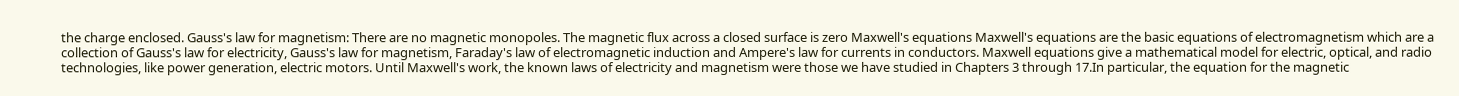the charge enclosed. Gauss's law for magnetism: There are no magnetic monopoles. The magnetic flux across a closed surface is zero Maxwell's equations Maxwell's equations are the basic equations of electromagnetism which are a collection of Gauss's law for electricity, Gauss's law for magnetism, Faraday's law of electromagnetic induction and Ampere's law for currents in conductors. Maxwell equations give a mathematical model for electric, optical, and radio technologies, like power generation, electric motors. Until Maxwell's work, the known laws of electricity and magnetism were those we have studied in Chapters 3 through 17.In particular, the equation for the magnetic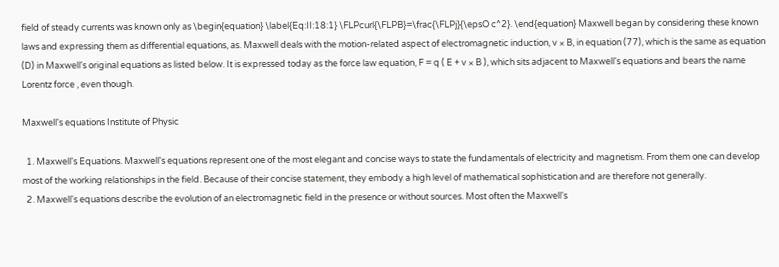field of steady currents was known only as \begin{equation} \label{Eq:II:18:1} \FLPcurl{\FLPB}=\frac{\FLPj}{\epsO c^2}. \end{equation} Maxwell began by considering these known laws and expressing them as differential equations, as. Maxwell deals with the motion-related aspect of electromagnetic induction, v × B, in equation (77), which is the same as equation (D) in Maxwell's original equations as listed below. It is expressed today as the force law equation, F = q ( E + v × B ), which sits adjacent to Maxwell's equations and bears the name Lorentz force , even though.

Maxwell's equations Institute of Physic

  1. Maxwell's Equations. Maxwell's equations represent one of the most elegant and concise ways to state the fundamentals of electricity and magnetism. From them one can develop most of the working relationships in the field. Because of their concise statement, they embody a high level of mathematical sophistication and are therefore not generally.
  2. Maxwell's equations describe the evolution of an electromagnetic field in the presence or without sources. Most often the Maxwell's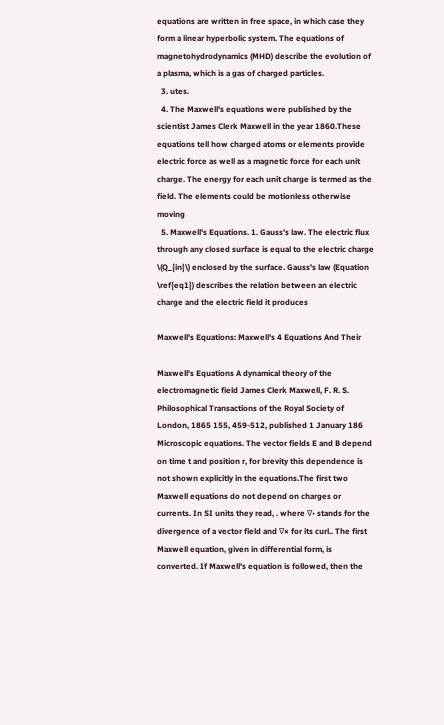equations are written in free space, in which case they form a linear hyperbolic system. The equations of magnetohydrodynamics (MHD) describe the evolution of a plasma, which is a gas of charged particles.
  3. utes.
  4. The Maxwell's equations were published by the scientist James Clerk Maxwell in the year 1860.These equations tell how charged atoms or elements provide electric force as well as a magnetic force for each unit charge. The energy for each unit charge is termed as the field. The elements could be motionless otherwise moving
  5. Maxwell's Equations. 1. Gauss's law. The electric flux through any closed surface is equal to the electric charge \(Q_{in}\) enclosed by the surface. Gauss's law (Equation \ref{eq1}) describes the relation between an electric charge and the electric field it produces

Maxwell's Equations: Maxwell's 4 Equations And Their

Maxwell's Equations A dynamical theory of the electromagnetic field James Clerk Maxwell, F. R. S. Philosophical Transactions of the Royal Society of London, 1865 155, 459-512, published 1 January 186 Microscopic equations. The vector fields E and B depend on time t and position r, for brevity this dependence is not shown explicitly in the equations.The first two Maxwell equations do not depend on charges or currents. In SI units they read, . where ∇• stands for the divergence of a vector field and ∇× for its curl.. The first Maxwell equation, given in differential form, is converted. If Maxwell's equation is followed, then the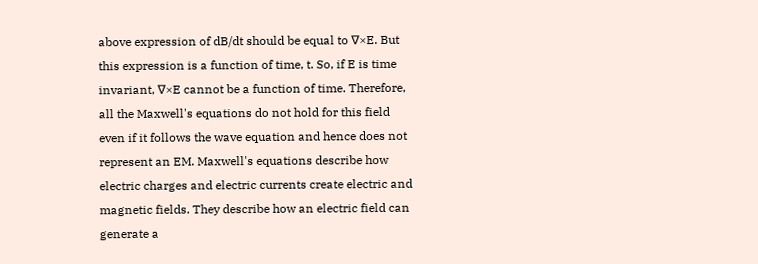above expression of dB/dt should be equal to ∇×E. But this expression is a function of time, t. So, if E is time invariant, ∇×E cannot be a function of time. Therefore, all the Maxwell's equations do not hold for this field even if it follows the wave equation and hence does not represent an EM. Maxwell's equations describe how electric charges and electric currents create electric and magnetic fields. They describe how an electric field can generate a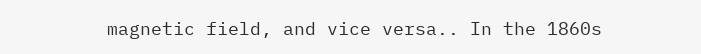magnetic field, and vice versa.. In the 1860s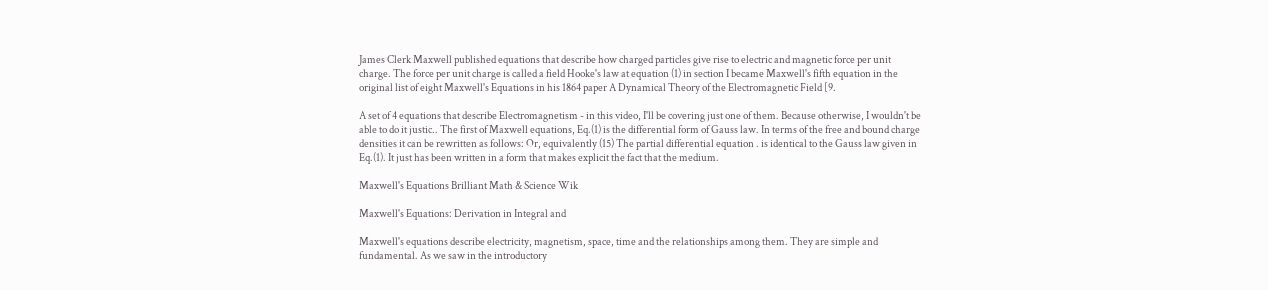James Clerk Maxwell published equations that describe how charged particles give rise to electric and magnetic force per unit charge. The force per unit charge is called a field Hooke's law at equation (1) in section I became Maxwell's fifth equation in the original list of eight Maxwell's Equations in his 1864 paper A Dynamical Theory of the Electromagnetic Field [9.

A set of 4 equations that describe Electromagnetism - in this video, I'll be covering just one of them. Because otherwise, I wouldn't be able to do it justic.. The first of Maxwell equations, Eq.(1) is the differential form of Gauss law. In terms of the free and bound charge densities it can be rewritten as follows: Or, equivalently (15) The partial differential equation . is identical to the Gauss law given in Eq.(1). It just has been written in a form that makes explicit the fact that the medium.

Maxwell's Equations Brilliant Math & Science Wik

Maxwell's Equations: Derivation in Integral and

Maxwell's equations describe electricity, magnetism, space, time and the relationships among them. They are simple and fundamental. As we saw in the introductory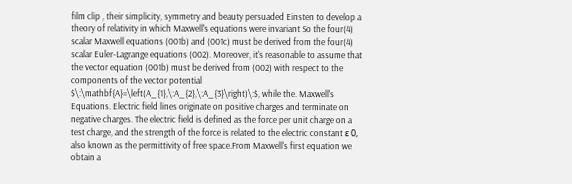film clip , their simplicity, symmetry and beauty persuaded Einsten to develop a theory of relativity in which Maxwell's equations were invariant So the four(4) scalar Maxwell equations (001b) and (001c) must be derived from the four(4) scalar Euler-Lagrange equations (002). Moreover, it's reasonable to assume that the vector equation (001b) must be derived from (002) with respect to the components of the vector potential $\:\mathbf{A}=\left(A_{1},\:A_{2},\:A_{3}\right)\:$, while the. Maxwell's Equations. Electric field lines originate on positive charges and terminate on negative charges. The electric field is defined as the force per unit charge on a test charge, and the strength of the force is related to the electric constant ε 0, also known as the permittivity of free space.From Maxwell's first equation we obtain a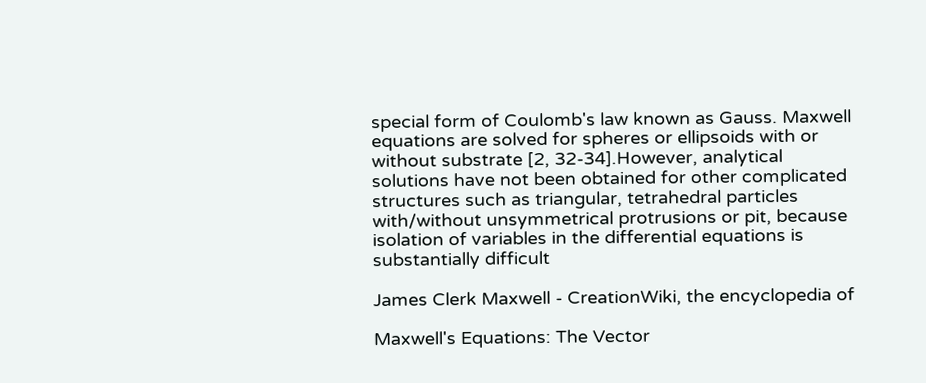special form of Coulomb's law known as Gauss. Maxwell equations are solved for spheres or ellipsoids with or without substrate [2, 32-34].However, analytical solutions have not been obtained for other complicated structures such as triangular, tetrahedral particles with/without unsymmetrical protrusions or pit, because isolation of variables in the differential equations is substantially difficult

James Clerk Maxwell - CreationWiki, the encyclopedia of

Maxwell's Equations: The Vector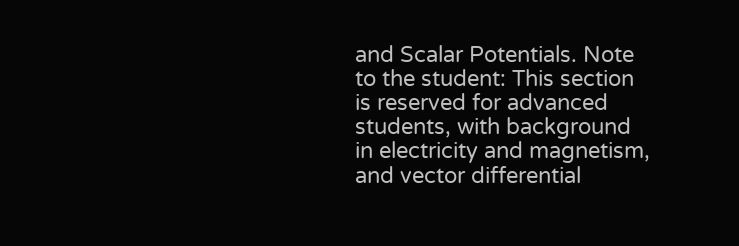and Scalar Potentials. Note to the student: This section is reserved for advanced students, with background in electricity and magnetism, and vector differential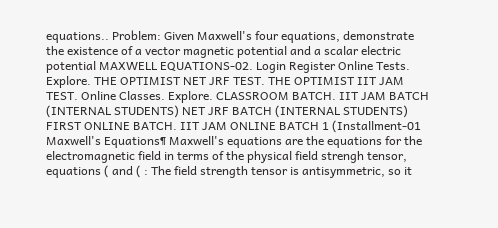equations.. Problem: Given Maxwell's four equations, demonstrate the existence of a vector magnetic potential and a scalar electric potential MAXWELL EQUATIONS-02. Login Register Online Tests. Explore. THE OPTIMIST NET JRF TEST. THE OPTIMIST IIT JAM TEST. Online Classes. Explore. CLASSROOM BATCH. IIT JAM BATCH (INTERNAL STUDENTS) NET JRF BATCH (INTERNAL STUDENTS) FIRST ONLINE BATCH. IIT JAM ONLINE BATCH 1 (Installment-01 Maxwell's Equations¶ Maxwell's equations are the equations for the electromagnetic field in terms of the physical field strengh tensor, equations ( and ( : The field strength tensor is antisymmetric, so it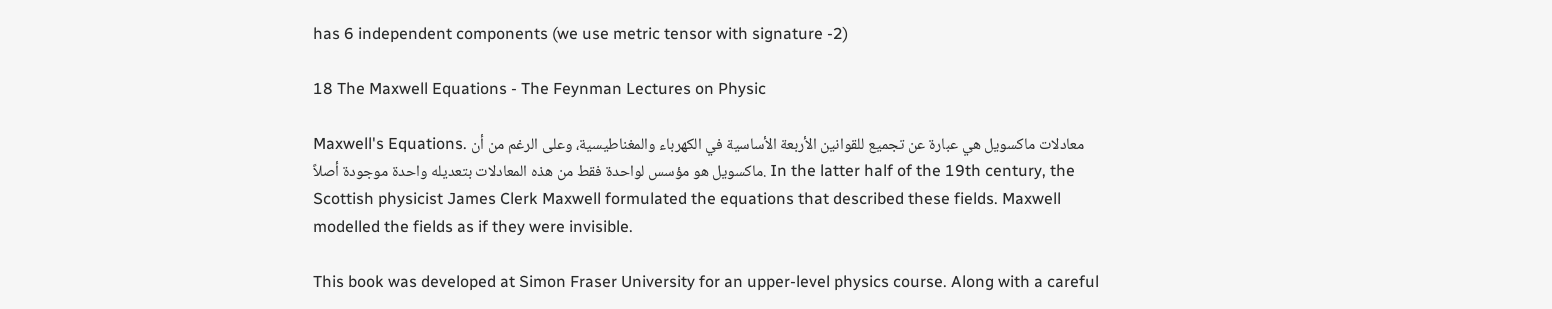has 6 independent components (we use metric tensor with signature -2)

18 The Maxwell Equations - The Feynman Lectures on Physic

Maxwell's Equations. معادلات ماكسويل هي عبارة عن تجميع للقوانين الأربعة الأساسية في الكهرباء والمغناطيسية، وعلى الرغم من أن ماكسويل هو مؤسس لواحدة فقط من هذه المعادلات بتعديله واحدة موجودة أصلاً. In the latter half of the 19th century, the Scottish physicist James Clerk Maxwell formulated the equations that described these fields. Maxwell modelled the fields as if they were invisible.

This book was developed at Simon Fraser University for an upper-level physics course. Along with a careful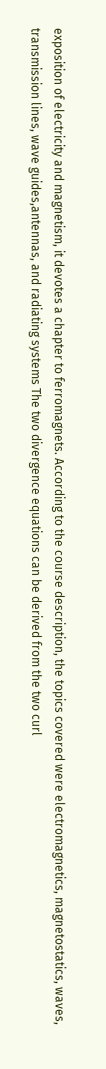exposition of electricity and magnetism, it devotes a chapter to ferromagnets. According to the course description, the topics covered were electromagnetics, magnetostatics, waves, transmission lines, wave guides,antennas, and radiating systems The two divergence equations can be derived from the two curl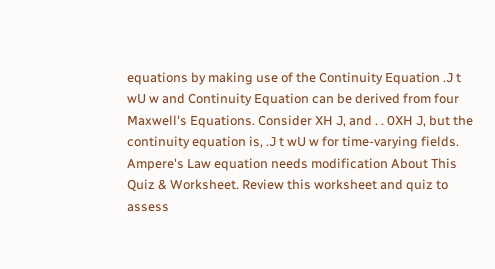equations by making use of the Continuity Equation .J t wU w and Continuity Equation can be derived from four Maxwell's Equations. Consider XH J, and . . 0XH J, but the continuity equation is, .J t wU w for time-varying fields. Ampere's Law equation needs modification About This Quiz & Worksheet. Review this worksheet and quiz to assess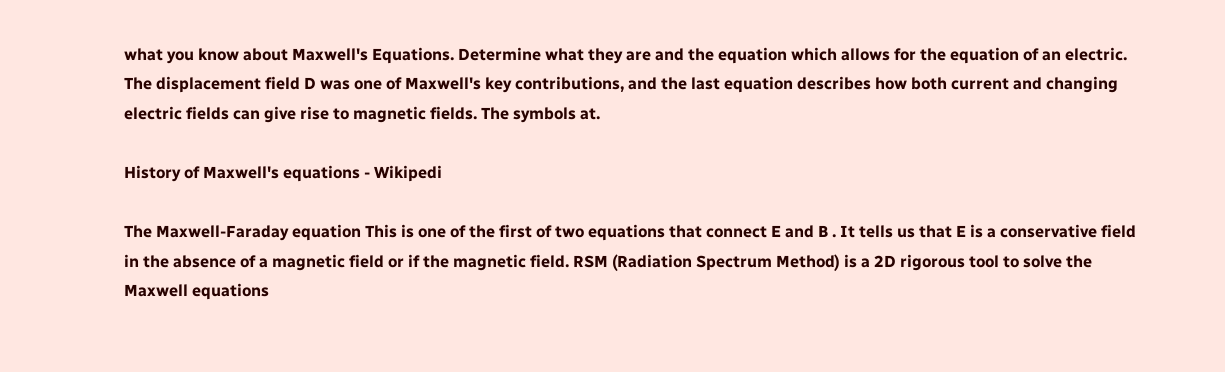what you know about Maxwell's Equations. Determine what they are and the equation which allows for the equation of an electric. The displacement field D was one of Maxwell's key contributions, and the last equation describes how both current and changing electric fields can give rise to magnetic fields. The symbols at.

History of Maxwell's equations - Wikipedi

The Maxwell-Faraday equation This is one of the first of two equations that connect E and B . It tells us that E is a conservative field in the absence of a magnetic field or if the magnetic field. RSM (Radiation Spectrum Method) is a 2D rigorous tool to solve the Maxwell equations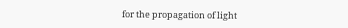for the propagation of light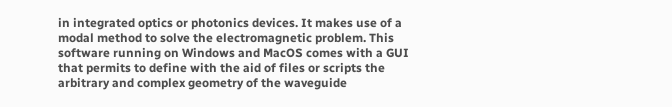in integrated optics or photonics devices. It makes use of a modal method to solve the electromagnetic problem. This software running on Windows and MacOS comes with a GUI that permits to define with the aid of files or scripts the arbitrary and complex geometry of the waveguide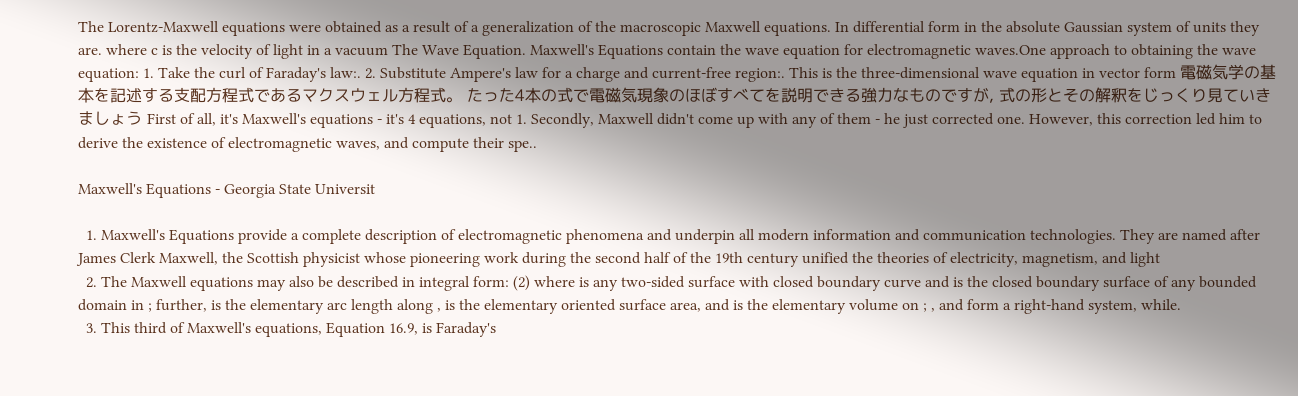The Lorentz-Maxwell equations were obtained as a result of a generalization of the macroscopic Maxwell equations. In differential form in the absolute Gaussian system of units they are. where c is the velocity of light in a vacuum The Wave Equation. Maxwell's Equations contain the wave equation for electromagnetic waves.One approach to obtaining the wave equation: 1. Take the curl of Faraday's law:. 2. Substitute Ampere's law for a charge and current-free region:. This is the three-dimensional wave equation in vector form 電磁気学の基本を記述する支配方程式であるマクスウェル方程式。 たった4本の式で電磁気現象のほぼすべてを説明できる強力なものですが, 式の形とその解釈をじっくり見ていきましょう First of all, it's Maxwell's equations - it's 4 equations, not 1. Secondly, Maxwell didn't come up with any of them - he just corrected one. However, this correction led him to derive the existence of electromagnetic waves, and compute their spe..

Maxwell's Equations - Georgia State Universit

  1. Maxwell's Equations provide a complete description of electromagnetic phenomena and underpin all modern information and communication technologies. They are named after James Clerk Maxwell, the Scottish physicist whose pioneering work during the second half of the 19th century unified the theories of electricity, magnetism, and light
  2. The Maxwell equations may also be described in integral form: (2) where is any two-sided surface with closed boundary curve and is the closed boundary surface of any bounded domain in ; further, is the elementary arc length along , is the elementary oriented surface area, and is the elementary volume on ; , and form a right-hand system, while.
  3. This third of Maxwell's equations, Equation 16.9, is Faraday's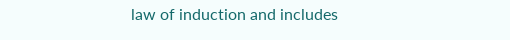law of induction and includes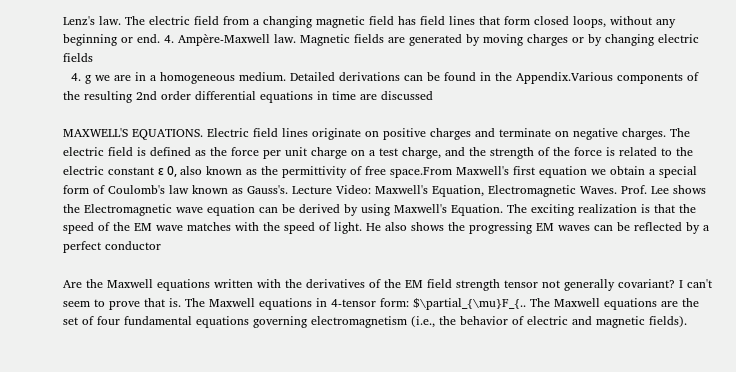Lenz's law. The electric field from a changing magnetic field has field lines that form closed loops, without any beginning or end. 4. Ampère-Maxwell law. Magnetic fields are generated by moving charges or by changing electric fields
  4. g we are in a homogeneous medium. Detailed derivations can be found in the Appendix.Various components of the resulting 2nd order differential equations in time are discussed

MAXWELL'S EQUATIONS. Electric field lines originate on positive charges and terminate on negative charges. The electric field is defined as the force per unit charge on a test charge, and the strength of the force is related to the electric constant ε 0, also known as the permittivity of free space.From Maxwell's first equation we obtain a special form of Coulomb's law known as Gauss's. Lecture Video: Maxwell's Equation, Electromagnetic Waves. Prof. Lee shows the Electromagnetic wave equation can be derived by using Maxwell's Equation. The exciting realization is that the speed of the EM wave matches with the speed of light. He also shows the progressing EM waves can be reflected by a perfect conductor

Are the Maxwell equations written with the derivatives of the EM field strength tensor not generally covariant? I can't seem to prove that is. The Maxwell equations in 4-tensor form: $\partial_{\mu}F_{.. The Maxwell equations are the set of four fundamental equations governing electromagnetism (i.e., the behavior of electric and magnetic fields).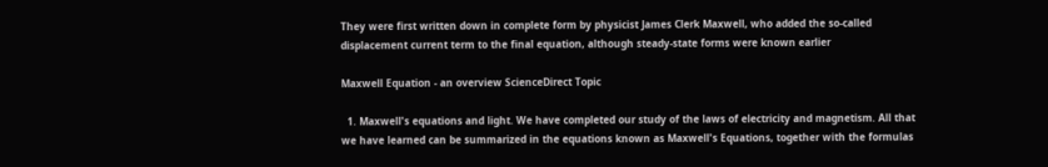They were first written down in complete form by physicist James Clerk Maxwell, who added the so-called displacement current term to the final equation, although steady-state forms were known earlier

Maxwell Equation - an overview ScienceDirect Topic

  1. Maxwell's equations and light. We have completed our study of the laws of electricity and magnetism. All that we have learned can be summarized in the equations known as Maxwell's Equations, together with the formulas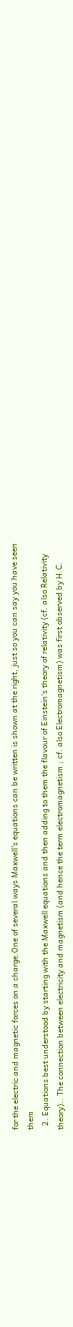for the electric and magnetic forces on a charge.One of several ways Maxwell's equations can be written is shown at the right, just so you can say you have seen them
  2. Equations best understood by starting with the Maxwell equations and then adding to them the flavour of Einstein's theory of relativity (cf. also Relativity theory).. The connection between electricity and magnetism (and hence the term electromagnetism ; cf. also Electromagnetism) was first observed by H.C.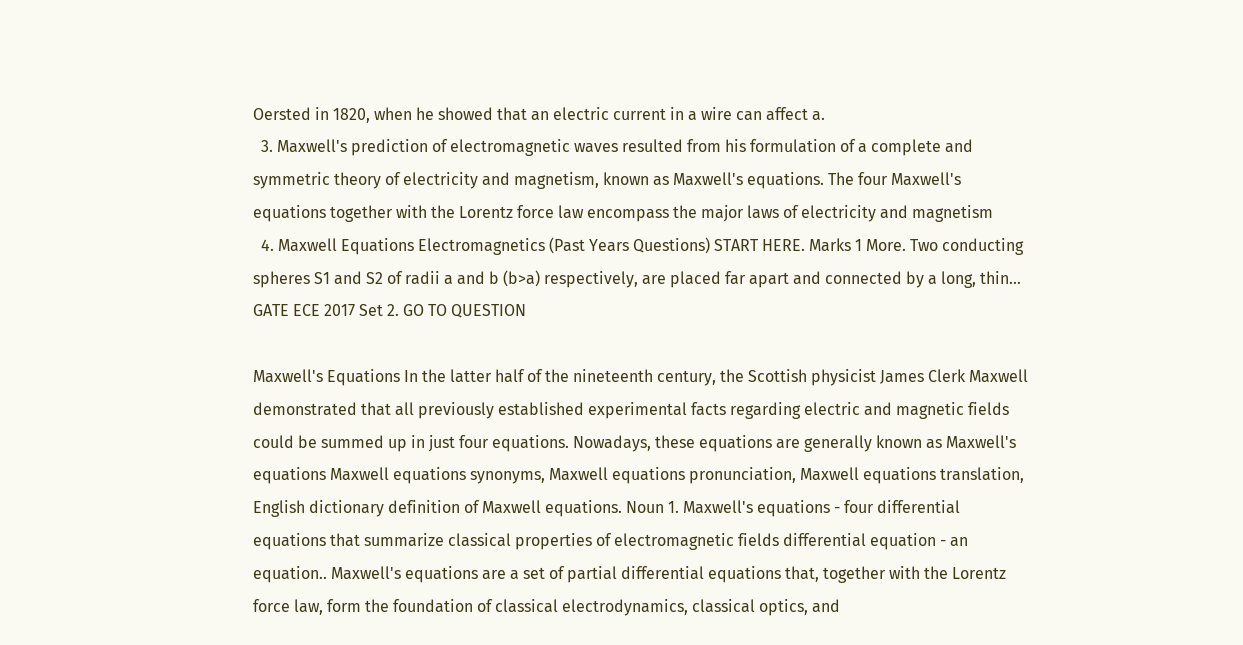Oersted in 1820, when he showed that an electric current in a wire can affect a.
  3. Maxwell's prediction of electromagnetic waves resulted from his formulation of a complete and symmetric theory of electricity and magnetism, known as Maxwell's equations. The four Maxwell's equations together with the Lorentz force law encompass the major laws of electricity and magnetism
  4. Maxwell Equations Electromagnetics (Past Years Questions) START HERE. Marks 1 More. Two conducting spheres S1 and S2 of radii a and b (b>a) respectively, are placed far apart and connected by a long, thin... GATE ECE 2017 Set 2. GO TO QUESTION

Maxwell's Equations In the latter half of the nineteenth century, the Scottish physicist James Clerk Maxwell demonstrated that all previously established experimental facts regarding electric and magnetic fields could be summed up in just four equations. Nowadays, these equations are generally known as Maxwell's equations Maxwell equations synonyms, Maxwell equations pronunciation, Maxwell equations translation, English dictionary definition of Maxwell equations. Noun 1. Maxwell's equations - four differential equations that summarize classical properties of electromagnetic fields differential equation - an equation.. Maxwell's equations are a set of partial differential equations that, together with the Lorentz force law, form the foundation of classical electrodynamics, classical optics, and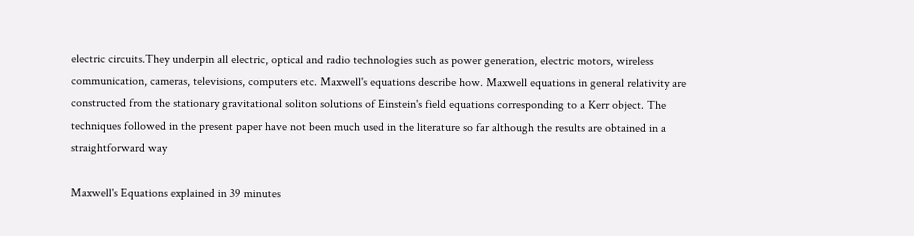electric circuits.They underpin all electric, optical and radio technologies such as power generation, electric motors, wireless communication, cameras, televisions, computers etc. Maxwell's equations describe how. Maxwell equations in general relativity are constructed from the stationary gravitational soliton solutions of Einstein's field equations corresponding to a Kerr object. The techniques followed in the present paper have not been much used in the literature so far although the results are obtained in a straightforward way

Maxwell's Equations explained in 39 minutes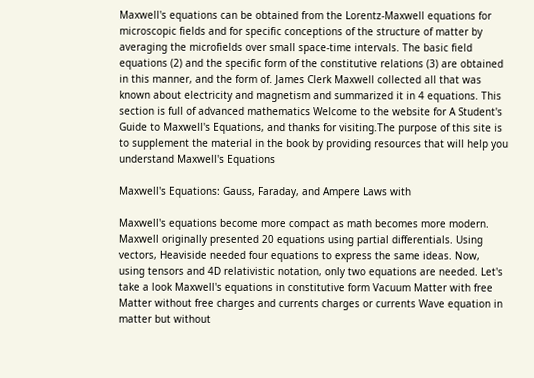Maxwell's equations can be obtained from the Lorentz-Maxwell equations for microscopic fields and for specific conceptions of the structure of matter by averaging the microfields over small space-time intervals. The basic field equations (2) and the specific form of the constitutive relations (3) are obtained in this manner, and the form of. James Clerk Maxwell collected all that was known about electricity and magnetism and summarized it in 4 equations. This section is full of advanced mathematics Welcome to the website for A Student's Guide to Maxwell's Equations, and thanks for visiting.The purpose of this site is to supplement the material in the book by providing resources that will help you understand Maxwell's Equations

Maxwell's Equations: Gauss, Faraday, and Ampere Laws with

Maxwell's equations become more compact as math becomes more modern. Maxwell originally presented 20 equations using partial differentials. Using vectors, Heaviside needed four equations to express the same ideas. Now, using tensors and 4D relativistic notation, only two equations are needed. Let's take a look Maxwell's equations in constitutive form Vacuum Matter with free Matter without free charges and currents charges or currents Wave equation in matter but without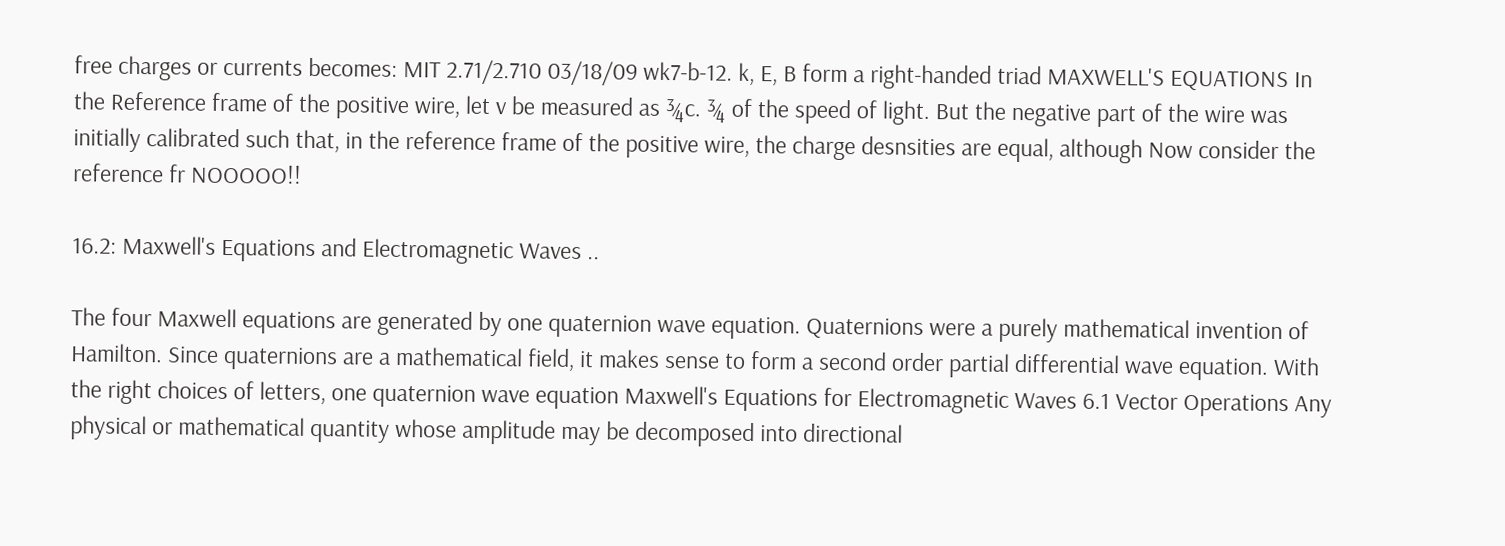free charges or currents becomes: MIT 2.71/2.710 03/18/09 wk7-b-12. k, E, B form a right-handed triad MAXWELL'S EQUATIONS In the Reference frame of the positive wire, let v be measured as ¾c. ¾ of the speed of light. But the negative part of the wire was initially calibrated such that, in the reference frame of the positive wire, the charge desnsities are equal, although Now consider the reference fr NOOOOO!!

16.2: Maxwell's Equations and Electromagnetic Waves ..

The four Maxwell equations are generated by one quaternion wave equation. Quaternions were a purely mathematical invention of Hamilton. Since quaternions are a mathematical field, it makes sense to form a second order partial differential wave equation. With the right choices of letters, one quaternion wave equation Maxwell's Equations for Electromagnetic Waves 6.1 Vector Operations Any physical or mathematical quantity whose amplitude may be decomposed into directional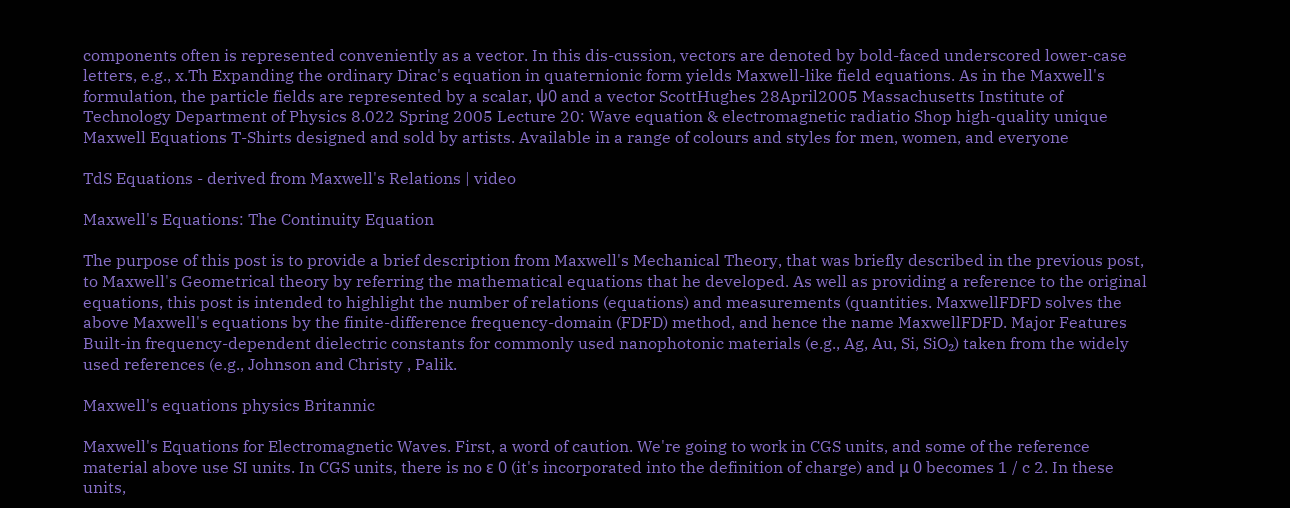components often is represented conveniently as a vector. In this dis-cussion, vectors are denoted by bold-faced underscored lower-case letters, e.g., x.Th Expanding the ordinary Dirac's equation in quaternionic form yields Maxwell-like field equations. As in the Maxwell's formulation, the particle fields are represented by a scalar, ψ0 and a vector ScottHughes 28April2005 Massachusetts Institute of Technology Department of Physics 8.022 Spring 2005 Lecture 20: Wave equation & electromagnetic radiatio Shop high-quality unique Maxwell Equations T-Shirts designed and sold by artists. Available in a range of colours and styles for men, women, and everyone

TdS Equations - derived from Maxwell's Relations | video

Maxwell's Equations: The Continuity Equation

The purpose of this post is to provide a brief description from Maxwell's Mechanical Theory, that was briefly described in the previous post, to Maxwell's Geometrical theory by referring the mathematical equations that he developed. As well as providing a reference to the original equations, this post is intended to highlight the number of relations (equations) and measurements (quantities. MaxwellFDFD solves the above Maxwell's equations by the finite-difference frequency-domain (FDFD) method, and hence the name MaxwellFDFD. Major Features Built-in frequency-dependent dielectric constants for commonly used nanophotonic materials (e.g., Ag, Au, Si, SiO₂) taken from the widely used references (e.g., Johnson and Christy , Palik.

Maxwell's equations physics Britannic

Maxwell's Equations for Electromagnetic Waves. First, a word of caution. We're going to work in CGS units, and some of the reference material above use SI units. In CGS units, there is no ε 0 (it's incorporated into the definition of charge) and μ 0 becomes 1 / c 2. In these units,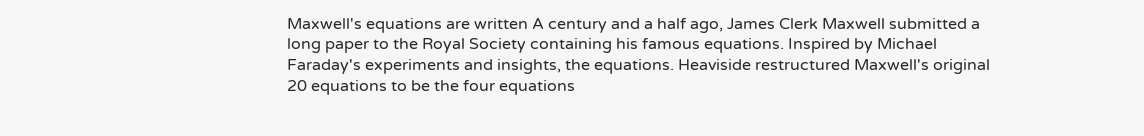Maxwell's equations are written A century and a half ago, James Clerk Maxwell submitted a long paper to the Royal Society containing his famous equations. Inspired by Michael Faraday's experiments and insights, the equations. Heaviside restructured Maxwell's original 20 equations to be the four equations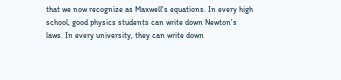that we now recognize as Maxwell's equations. In every high school, good physics students can write down Newton's laws. In every university, they can write down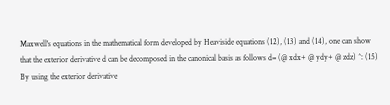Maxwell's equations in the mathematical form developed by Heaviside equations (12), (13) and (14), one can show that the exterior derivative d can be decomposed in the canonical basis as follows d= (@ xdx+ @ ydy+ @ zdz) ^: (15) By using the exterior derivative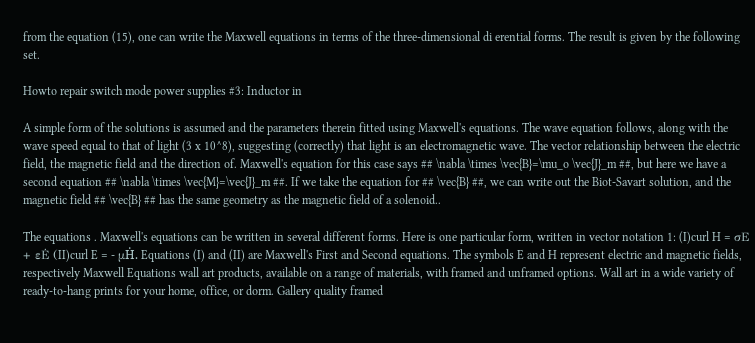from the equation (15), one can write the Maxwell equations in terms of the three-dimensional di erential forms. The result is given by the following set.

Howto repair switch mode power supplies #3: Inductor in

A simple form of the solutions is assumed and the parameters therein fitted using Maxwell's equations. The wave equation follows, along with the wave speed equal to that of light (3 x 10^8), suggesting (correctly) that light is an electromagnetic wave. The vector relationship between the electric field, the magnetic field and the direction of. Maxwell's equation for this case says ## \nabla \times \vec{B}=\mu_o \vec{J}_m ##, but here we have a second equation ## \nabla \times \vec{M}=\vec{J}_m ##. If we take the equation for ## \vec{B} ##, we can write out the Biot-Savart solution, and the magnetic field ## \vec{B} ## has the same geometry as the magnetic field of a solenoid..

The equations . Maxwell's equations can be written in several different forms. Here is one particular form, written in vector notation 1: (I)curl H = σE + εĖ (II)curl E = - μḢ. Equations (I) and (II) are Maxwell's First and Second equations. The symbols E and H represent electric and magnetic fields, respectively Maxwell Equations wall art products, available on a range of materials, with framed and unframed options. Wall art in a wide variety of ready-to-hang prints for your home, office, or dorm. Gallery quality framed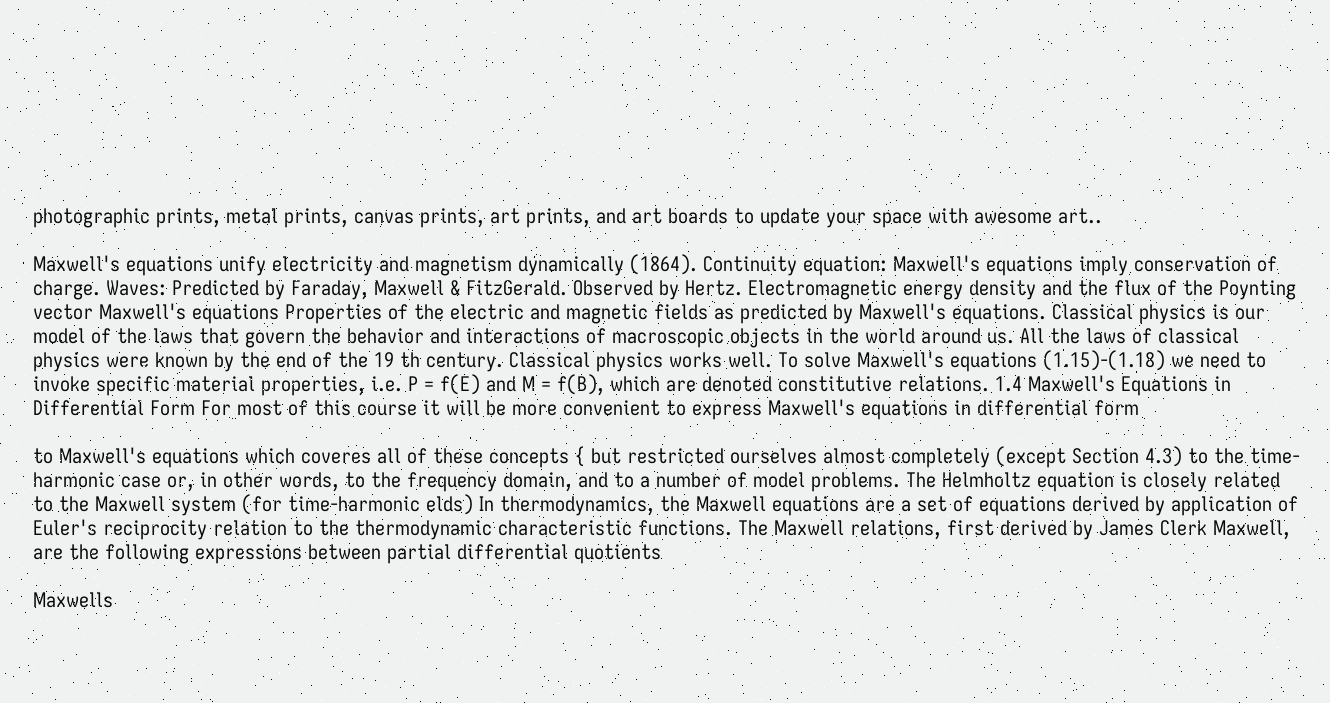photographic prints, metal prints, canvas prints, art prints, and art boards to update your space with awesome art..

Maxwell's equations unify electricity and magnetism dynamically (1864). Continuity equation: Maxwell's equations imply conservation of charge. Waves: Predicted by Faraday, Maxwell & FitzGerald. Observed by Hertz. Electromagnetic energy density and the flux of the Poynting vector Maxwell's equations Properties of the electric and magnetic fields as predicted by Maxwell's equations. Classical physics is our model of the laws that govern the behavior and interactions of macroscopic objects in the world around us. All the laws of classical physics were known by the end of the 19 th century. Classical physics works well. To solve Maxwell's equations (1.15)-(1.18) we need to invoke specific material properties, i.e. P = f(E) and M = f(B), which are denoted constitutive relations. 1.4 Maxwell's Equations in Differential Form For most of this course it will be more convenient to express Maxwell's equations in differential form

to Maxwell's equations which coveres all of these concepts { but restricted ourselves almost completely (except Section 4.3) to the time-harmonic case or, in other words, to the frequency domain, and to a number of model problems. The Helmholtz equation is closely related to the Maxwell system (for time-harmonic elds) In thermodynamics, the Maxwell equations are a set of equations derived by application of Euler's reciprocity relation to the thermodynamic characteristic functions. The Maxwell relations, first derived by James Clerk Maxwell, are the following expressions between partial differential quotients

Maxwells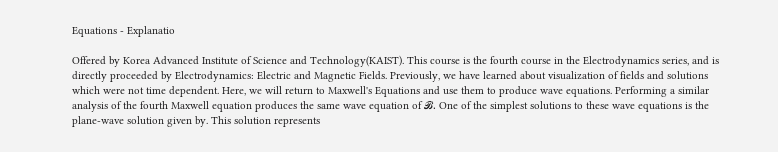Equations - Explanatio

Offered by Korea Advanced Institute of Science and Technology(KAIST). This course is the fourth course in the Electrodynamics series, and is directly proceeded by Electrodynamics: Electric and Magnetic Fields. Previously, we have learned about visualization of fields and solutions which were not time dependent. Here, we will return to Maxwell's Equations and use them to produce wave equations. Performing a similar analysis of the fourth Maxwell equation produces the same wave equation of ℬ. One of the simplest solutions to these wave equations is the plane-wave solution given by. This solution represents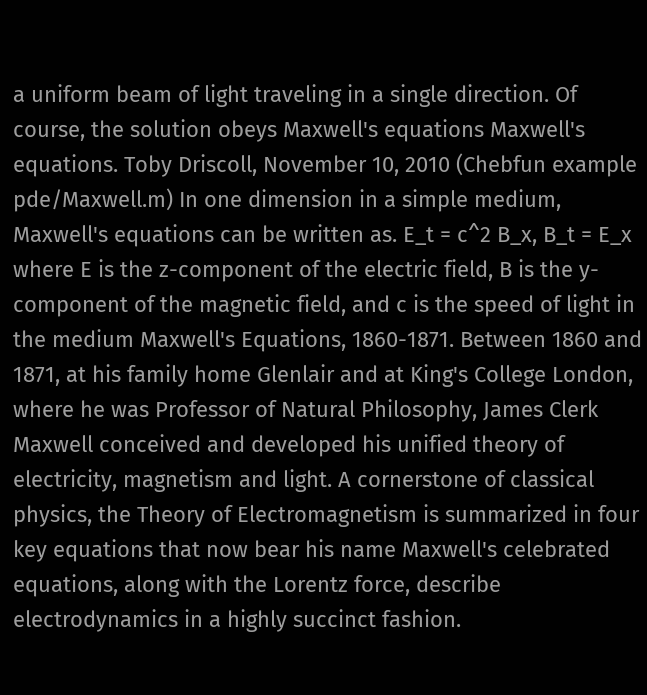a uniform beam of light traveling in a single direction. Of course, the solution obeys Maxwell's equations Maxwell's equations. Toby Driscoll, November 10, 2010 (Chebfun example pde/Maxwell.m) In one dimension in a simple medium, Maxwell's equations can be written as. E_t = c^2 B_x, B_t = E_x where E is the z-component of the electric field, B is the y-component of the magnetic field, and c is the speed of light in the medium Maxwell's Equations, 1860-1871. Between 1860 and 1871, at his family home Glenlair and at King's College London, where he was Professor of Natural Philosophy, James Clerk Maxwell conceived and developed his unified theory of electricity, magnetism and light. A cornerstone of classical physics, the Theory of Electromagnetism is summarized in four key equations that now bear his name Maxwell's celebrated equations, along with the Lorentz force, describe electrodynamics in a highly succinct fashion.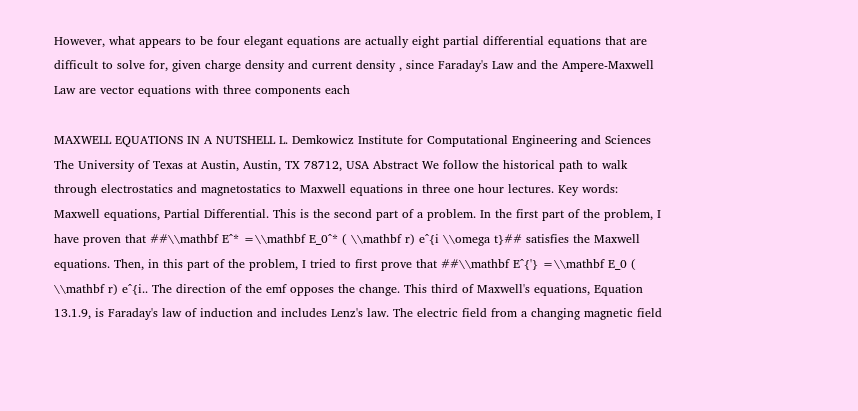However, what appears to be four elegant equations are actually eight partial differential equations that are difficult to solve for, given charge density and current density , since Faraday's Law and the Ampere-Maxwell Law are vector equations with three components each

MAXWELL EQUATIONS IN A NUTSHELL L. Demkowicz Institute for Computational Engineering and Sciences The University of Texas at Austin, Austin, TX 78712, USA Abstract We follow the historical path to walk through electrostatics and magnetostatics to Maxwell equations in three one hour lectures. Key words: Maxwell equations, Partial Differential. This is the second part of a problem. In the first part of the problem, I have proven that ##\\mathbf E^* =\\mathbf E_0^* ( \\mathbf r) e^{i \\omega t}## satisfies the Maxwell equations. Then, in this part of the problem, I tried to first prove that ##\\mathbf E^{'} =\\mathbf E_0 ( \\mathbf r) e^{i.. The direction of the emf opposes the change. This third of Maxwell's equations, Equation 13.1.9, is Faraday's law of induction and includes Lenz's law. The electric field from a changing magnetic field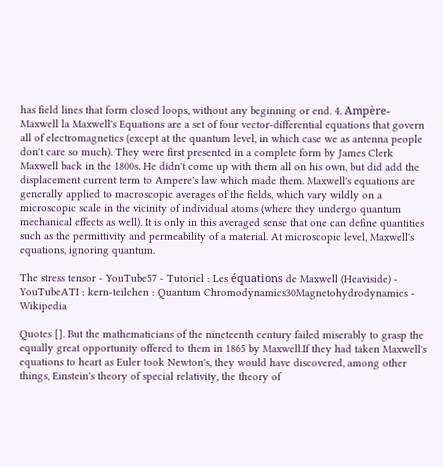has field lines that form closed loops, without any beginning or end. 4. Ampère-Maxwell la Maxwell's Equations are a set of four vector-differential equations that govern all of electromagnetics (except at the quantum level, in which case we as antenna people don't care so much). They were first presented in a complete form by James Clerk Maxwell back in the 1800s. He didn't come up with them all on his own, but did add the displacement current term to Ampere's law which made them. Maxwell's equations are generally applied to macroscopic averages of the fields, which vary wildly on a microscopic scale in the vicinity of individual atoms (where they undergo quantum mechanical effects as well). It is only in this averaged sense that one can define quantities such as the permittivity and permeability of a material. At microscopic level, Maxwell's equations, ignoring quantum.

The stress tensor - YouTube57 - Tutoriel : Les équations de Maxwell (Heaviside) - YouTubeATI : kern-teilchen : Quantum Chromodynamics30Magnetohydrodynamics - Wikipedia

Quotes []. But the mathematicians of the nineteenth century failed miserably to grasp the equally great opportunity offered to them in 1865 by Maxwell.If they had taken Maxwell's equations to heart as Euler took Newton's, they would have discovered, among other things, Einstein's theory of special relativity, the theory of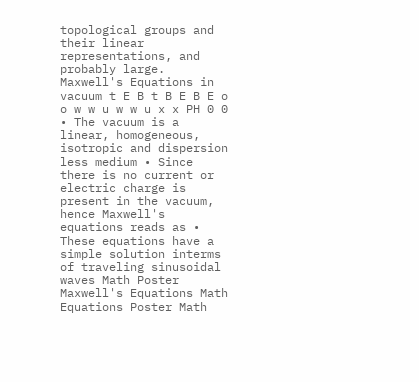topological groups and their linear representations, and probably large. Maxwell's Equations in vacuum t E B t B E B E o o w w u w w u x x PH 0 0 • The vacuum is a linear, homogeneous, isotropic and dispersion less medium • Since there is no current or electric charge is present in the vacuum, hence Maxwell's equations reads as • These equations have a simple solution interms of traveling sinusoidal waves Math Poster Maxwell's Equations Math Equations Poster Math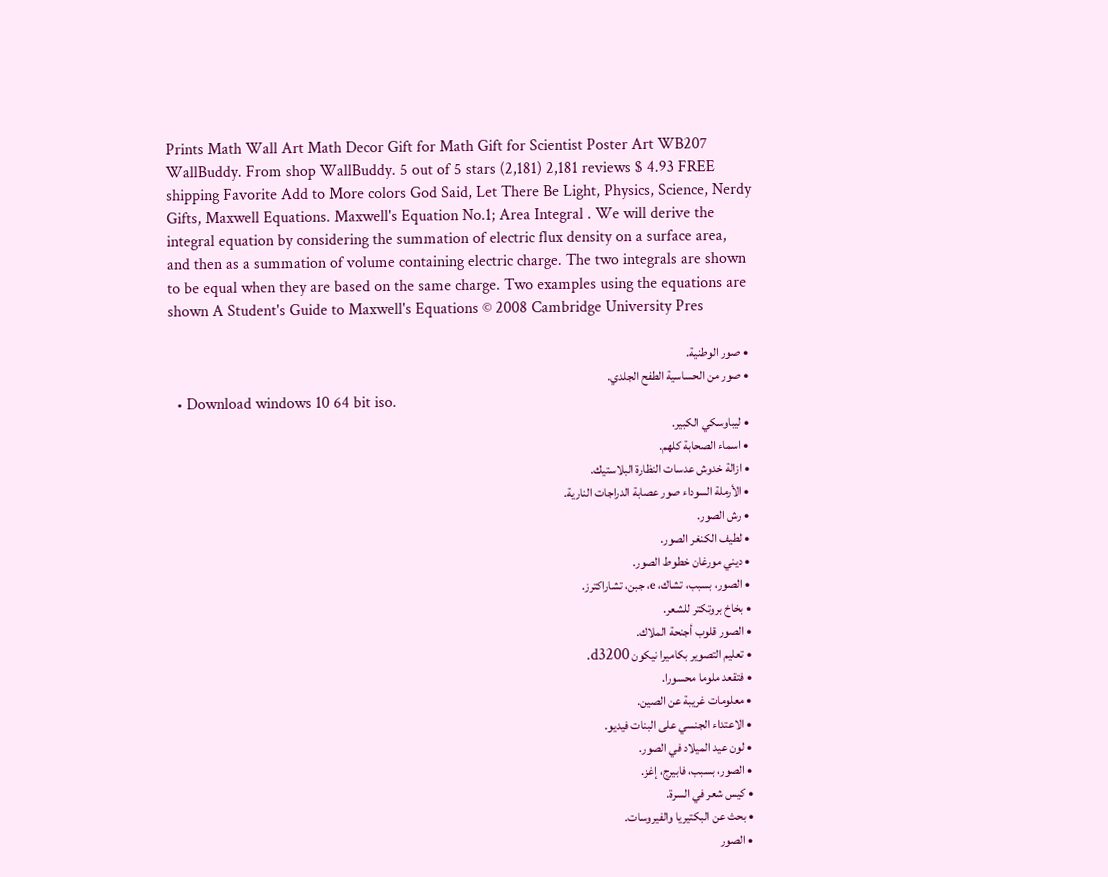Prints Math Wall Art Math Decor Gift for Math Gift for Scientist Poster Art WB207 WallBuddy. From shop WallBuddy. 5 out of 5 stars (2,181) 2,181 reviews $ 4.93 FREE shipping Favorite Add to More colors God Said, Let There Be Light, Physics, Science, Nerdy Gifts, Maxwell Equations. Maxwell's Equation No.1; Area Integral . We will derive the integral equation by considering the summation of electric flux density on a surface area, and then as a summation of volume containing electric charge. The two integrals are shown to be equal when they are based on the same charge. Two examples using the equations are shown A Student's Guide to Maxwell's Equations © 2008 Cambridge University Pres

  • صور الوطنية.
  • صور من الحساسية الطفح الجلدي.
  • Download windows 10 64 bit iso.
  • ليباوسكي الكبير.
  • اسماء الصحابة كلهم.
  • ازالة خدوش عدسات النظارة البلاستيك.
  • الأرملة السوداء صور عصابة الدراجات النارية.
  • رش الصور.
  • لطيف الكنغر الصور.
  • ديني مورغان خطوط الصور.
  • الصور، بسبب، تشاك، e، جبن، تشاراكترز.
  • بخاخ بروتكتر للشعر.
  • الصور قلوب أجنحة الملاك.
  • تعليم التصوير بكاميرا نيكون d3200.
  • فتقعد ملوما محسورا.
  • معلومات غريبة عن الصين.
  • الاعتداء الجنسي على البنات فيديو.
  • لون عيد الميلاد في الصور.
  • الصور، بسبب، فابيرج، إغز.
  • كيس شعر في السرة.
  • بحث عن البكتيريا والفيروسات.
  • الصور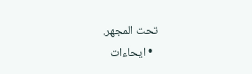تحت المجهر.
  • ايحاءات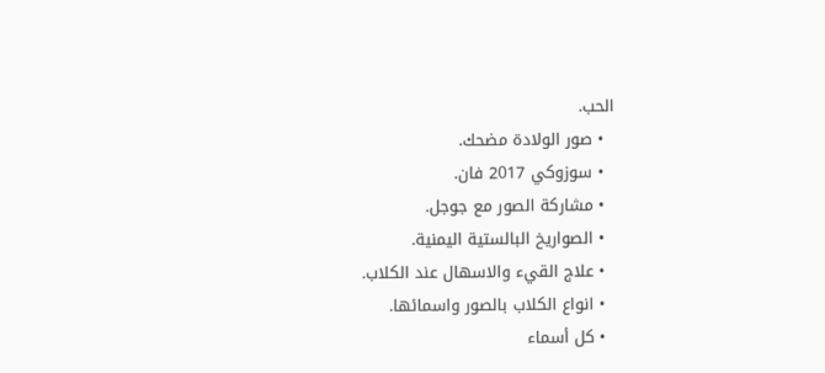الحب.
  • صور الولادة مضحك.
  • سوزوكي 2017 فان.
  • مشاركة الصور مع جوجل.
  • الصواريخ البالستية اليمنية.
  • علاج القيء والاسهال عند الكلاب.
  • انواع الكلاب بالصور واسمائها.
  • كل أسماء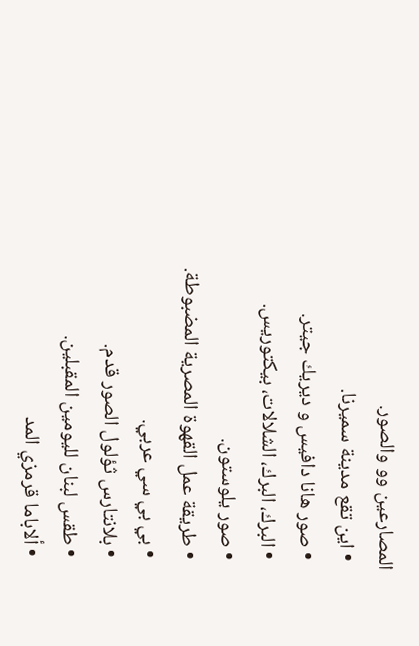المصارعين وو والصور.
  • اين تقع مدينة سميرنا.
  • صور هانا دافيس و ديريك جيتر.
  • البرك، البرك، الشلالات، بيكتوريس.
  • صور يلوستون.
  • طريقة عمل القهوة المصرية المضبوطة.
  • بي بي سي عربي.
  • بلانتارس ثؤلول الصور قدم.
  • طقس لبنان لليومين المقبلين.
  • ألاباما قرمزي المد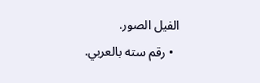الفيل الصور.
  • رقم سته بالعربي.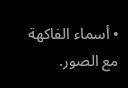• أسماء الفاكهة مع الصور.